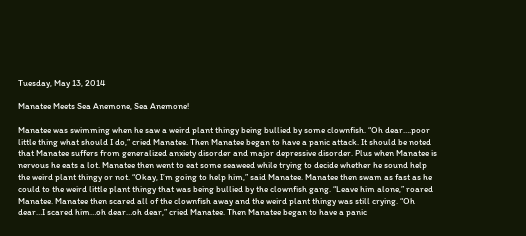Tuesday, May 13, 2014

Manatee Meets Sea Anemone, Sea Anemone!

Manatee was swimming when he saw a weird plant thingy being bullied by some clownfish. “Oh dear….poor little thing what should I do,” cried Manatee. Then Manatee began to have a panic attack. It should be noted that Manatee suffers from generalized anxiety disorder and major depressive disorder. Plus when Manatee is nervous he eats a lot. Manatee then went to eat some seaweed while trying to decide whether he sound help the weird plant thingy or not. “Okay, I’m going to help him,” said Manatee. Manatee then swam as fast as he could to the weird little plant thingy that was being bullied by the clownfish gang. “Leave him alone,” roared Manatee. Manatee then scared all of the clownfish away and the weird plant thingy was still crying. “Oh dear…I scared him…oh dear…oh dear,” cried Manatee. Then Manatee began to have a panic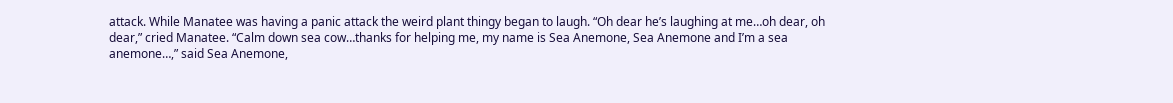attack. While Manatee was having a panic attack the weird plant thingy began to laugh. “Oh dear he’s laughing at me…oh dear, oh dear,” cried Manatee. “Calm down sea cow…thanks for helping me, my name is Sea Anemone, Sea Anemone and I’m a sea anemone…,” said Sea Anemone,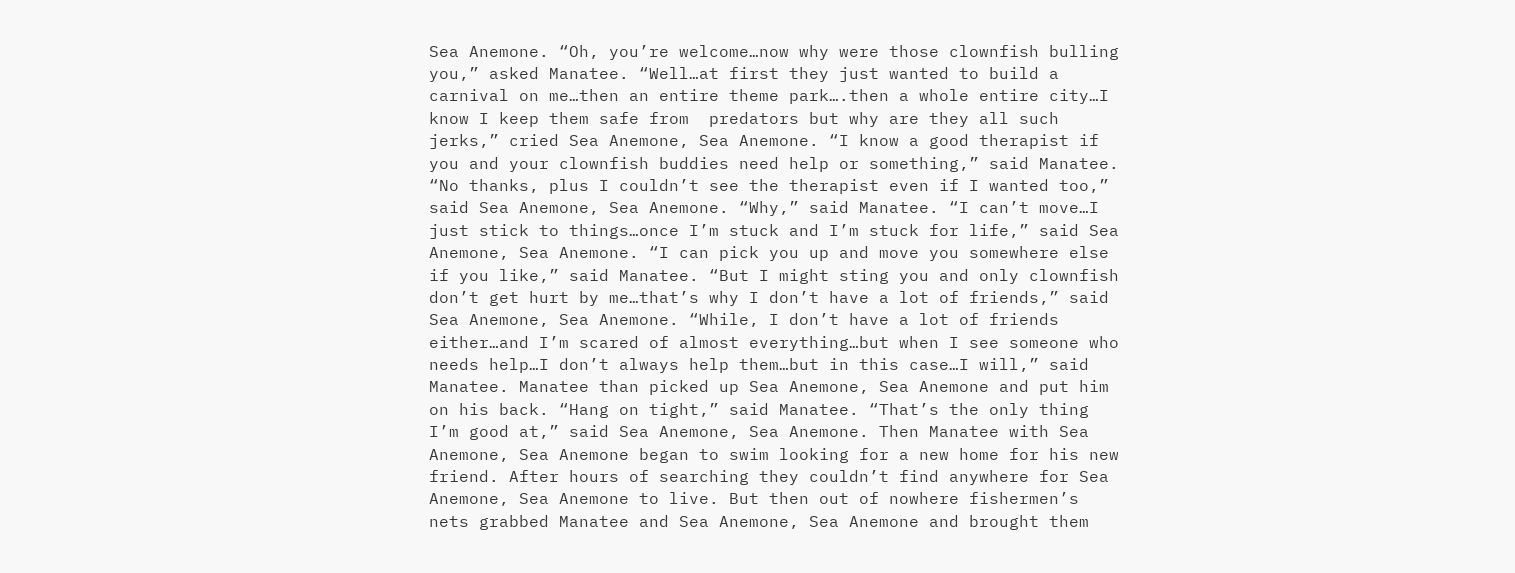Sea Anemone. “Oh, you’re welcome…now why were those clownfish bulling you,” asked Manatee. “Well…at first they just wanted to build a carnival on me…then an entire theme park….then a whole entire city…I know I keep them safe from  predators but why are they all such jerks,” cried Sea Anemone, Sea Anemone. “I know a good therapist if you and your clownfish buddies need help or something,” said Manatee. “No thanks, plus I couldn’t see the therapist even if I wanted too,” said Sea Anemone, Sea Anemone. “Why,” said Manatee. “I can’t move…I just stick to things…once I’m stuck and I’m stuck for life,” said Sea Anemone, Sea Anemone. “I can pick you up and move you somewhere else if you like,” said Manatee. “But I might sting you and only clownfish don’t get hurt by me…that’s why I don’t have a lot of friends,” said Sea Anemone, Sea Anemone. “While, I don’t have a lot of friends either…and I’m scared of almost everything…but when I see someone who needs help…I don’t always help them…but in this case…I will,” said Manatee. Manatee than picked up Sea Anemone, Sea Anemone and put him on his back. “Hang on tight,” said Manatee. “That’s the only thing I’m good at,” said Sea Anemone, Sea Anemone. Then Manatee with Sea Anemone, Sea Anemone began to swim looking for a new home for his new friend. After hours of searching they couldn’t find anywhere for Sea Anemone, Sea Anemone to live. But then out of nowhere fishermen’s nets grabbed Manatee and Sea Anemone, Sea Anemone and brought them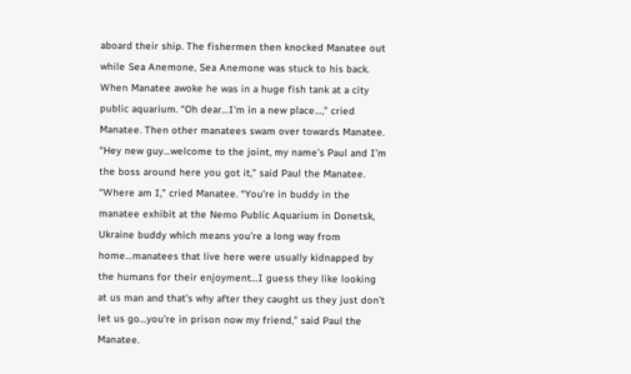aboard their ship. The fishermen then knocked Manatee out while Sea Anemone, Sea Anemone was stuck to his back. When Manatee awoke he was in a huge fish tank at a city public aquarium. “Oh dear…I’m in a new place…,” cried Manatee. Then other manatees swam over towards Manatee. “Hey new guy…welcome to the joint, my name’s Paul and I’m the boss around here you got it,” said Paul the Manatee. “Where am I,” cried Manatee. “You’re in buddy in the manatee exhibit at the Nemo Public Aquarium in Donetsk, Ukraine buddy which means you’re a long way from home…manatees that live here were usually kidnapped by the humans for their enjoyment…I guess they like looking at us man and that’s why after they caught us they just don’t let us go…you’re in prison now my friend,” said Paul the Manatee.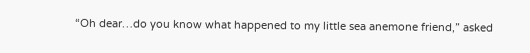“Oh dear…do you know what happened to my little sea anemone friend,” asked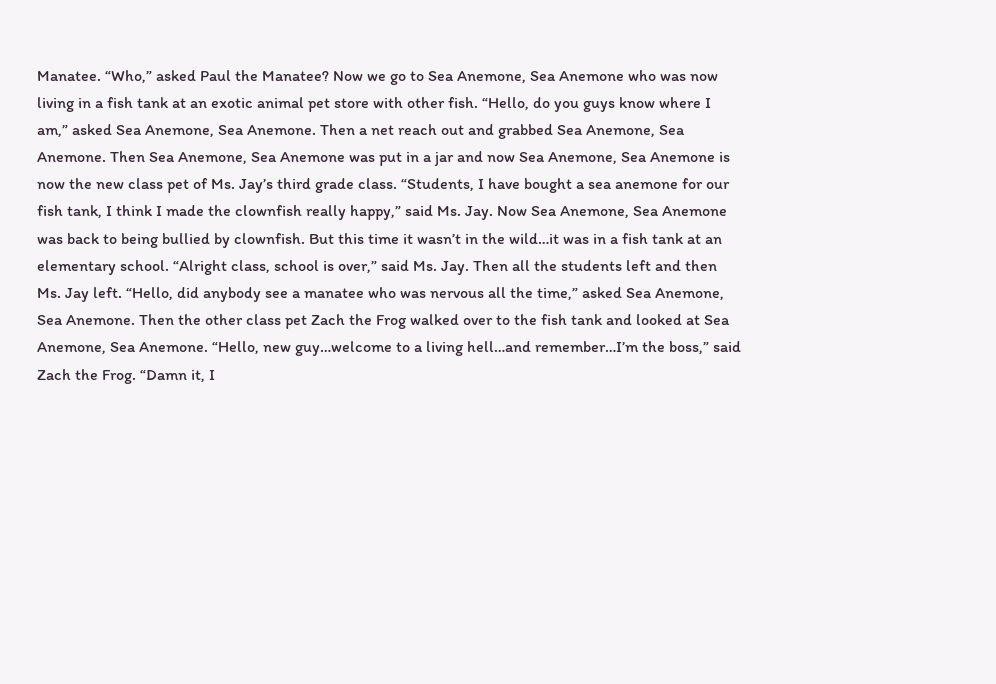Manatee. “Who,” asked Paul the Manatee? Now we go to Sea Anemone, Sea Anemone who was now living in a fish tank at an exotic animal pet store with other fish. “Hello, do you guys know where I am,” asked Sea Anemone, Sea Anemone. Then a net reach out and grabbed Sea Anemone, Sea Anemone. Then Sea Anemone, Sea Anemone was put in a jar and now Sea Anemone, Sea Anemone is now the new class pet of Ms. Jay’s third grade class. “Students, I have bought a sea anemone for our fish tank, I think I made the clownfish really happy,” said Ms. Jay. Now Sea Anemone, Sea Anemone was back to being bullied by clownfish. But this time it wasn’t in the wild…it was in a fish tank at an elementary school. “Alright class, school is over,” said Ms. Jay. Then all the students left and then Ms. Jay left. “Hello, did anybody see a manatee who was nervous all the time,” asked Sea Anemone, Sea Anemone. Then the other class pet Zach the Frog walked over to the fish tank and looked at Sea Anemone, Sea Anemone. “Hello, new guy…welcome to a living hell…and remember…I’m the boss,” said Zach the Frog. “Damn it, I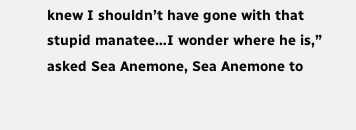knew I shouldn’t have gone with that stupid manatee…I wonder where he is,” asked Sea Anemone, Sea Anemone to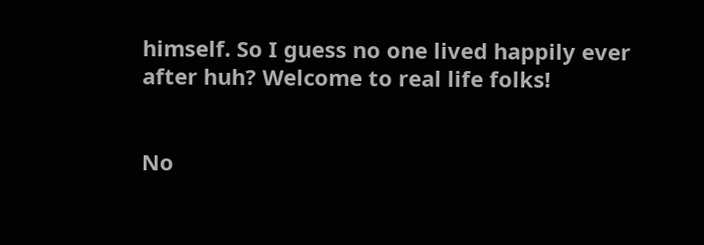himself. So I guess no one lived happily ever after huh? Welcome to real life folks!


No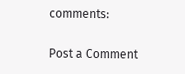comments:

Post a Comment